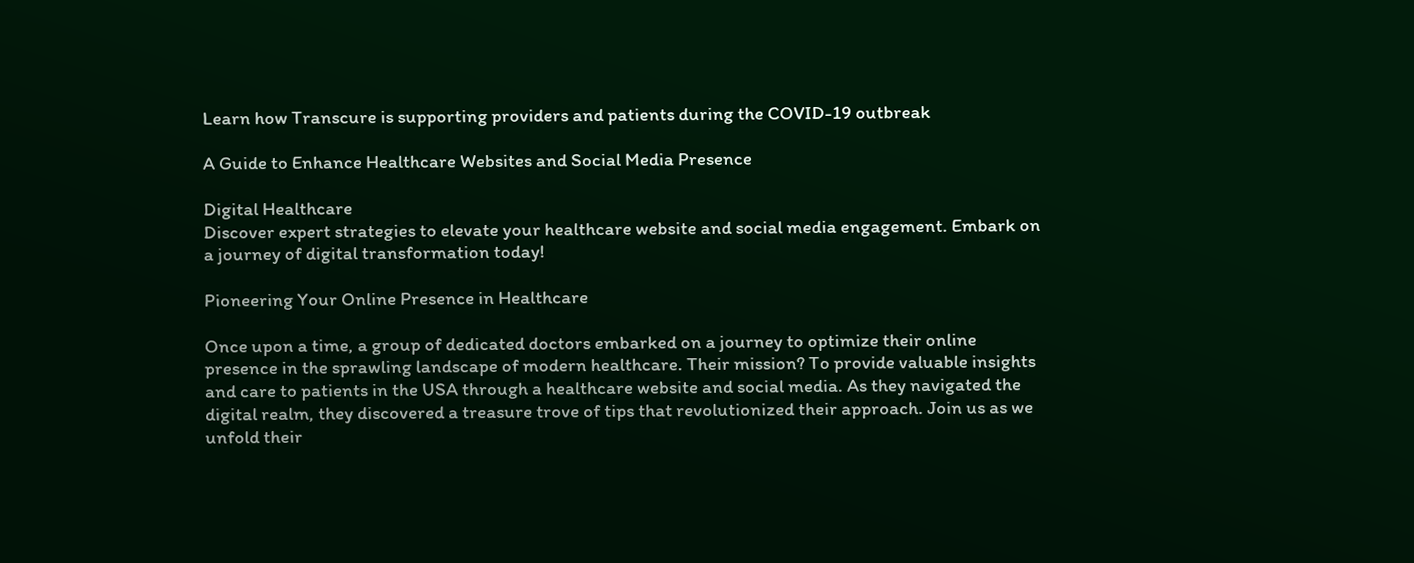Learn how Transcure is supporting providers and patients during the COVID-19 outbreak

A Guide to Enhance Healthcare Websites and Social Media Presence

Digital Healthcare
Discover expert strategies to elevate your healthcare website and social media engagement. Embark on a journey of digital transformation today!

Pioneering Your Online Presence in Healthcare

Once upon a time, a group of dedicated doctors embarked on a journey to optimize their online presence in the sprawling landscape of modern healthcare. Their mission? To provide valuable insights and care to patients in the USA through a healthcare website and social media. As they navigated the digital realm, they discovered a treasure trove of tips that revolutionized their approach. Join us as we unfold their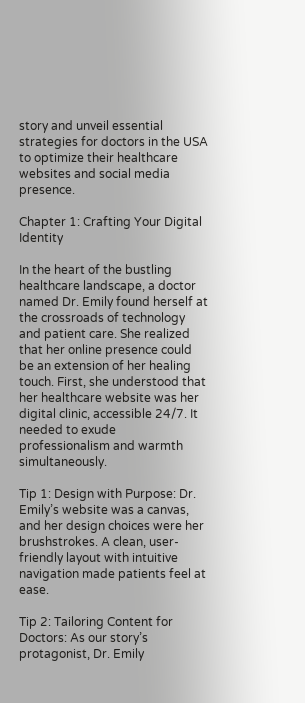story and unveil essential strategies for doctors in the USA to optimize their healthcare websites and social media presence.

Chapter 1: Crafting Your Digital Identity

In the heart of the bustling healthcare landscape, a doctor named Dr. Emily found herself at the crossroads of technology and patient care. She realized that her online presence could be an extension of her healing touch. First, she understood that her healthcare website was her digital clinic, accessible 24/7. It needed to exude professionalism and warmth simultaneously.

Tip 1: Design with Purpose: Dr. Emily’s website was a canvas, and her design choices were her brushstrokes. A clean, user-friendly layout with intuitive navigation made patients feel at ease.

Tip 2: Tailoring Content for Doctors: As our story’s protagonist, Dr. Emily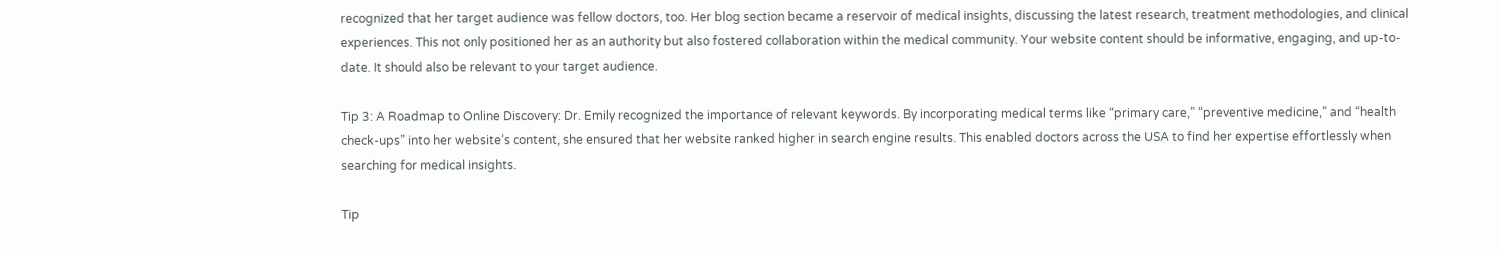recognized that her target audience was fellow doctors, too. Her blog section became a reservoir of medical insights, discussing the latest research, treatment methodologies, and clinical experiences. This not only positioned her as an authority but also fostered collaboration within the medical community. Your website content should be informative, engaging, and up-to-date. It should also be relevant to your target audience.

Tip 3: A Roadmap to Online Discovery: Dr. Emily recognized the importance of relevant keywords. By incorporating medical terms like “primary care,” “preventive medicine,” and “health check-ups” into her website’s content, she ensured that her website ranked higher in search engine results. This enabled doctors across the USA to find her expertise effortlessly when searching for medical insights.

Tip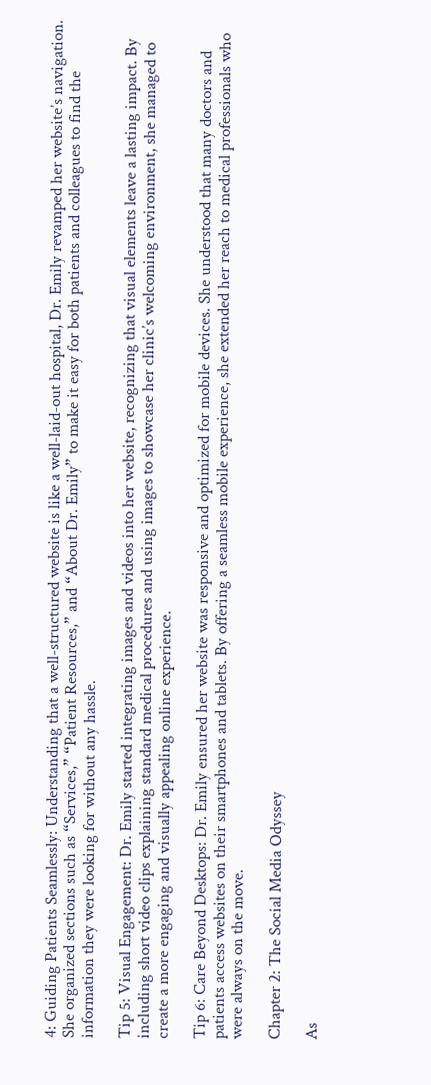4: Guiding Patients Seamlessly: Understanding that a well-structured website is like a well-laid-out hospital, Dr. Emily revamped her website’s navigation. She organized sections such as “Services,” “Patient Resources,” and “About Dr. Emily” to make it easy for both patients and colleagues to find the information they were looking for without any hassle.

Tip 5: Visual Engagement: Dr. Emily started integrating images and videos into her website, recognizing that visual elements leave a lasting impact. By including short video clips explaining standard medical procedures and using images to showcase her clinic’s welcoming environment, she managed to create a more engaging and visually appealing online experience.

Tip 6: Care Beyond Desktops: Dr. Emily ensured her website was responsive and optimized for mobile devices. She understood that many doctors and patients access websites on their smartphones and tablets. By offering a seamless mobile experience, she extended her reach to medical professionals who were always on the move.

Chapter 2: The Social Media Odyssey

As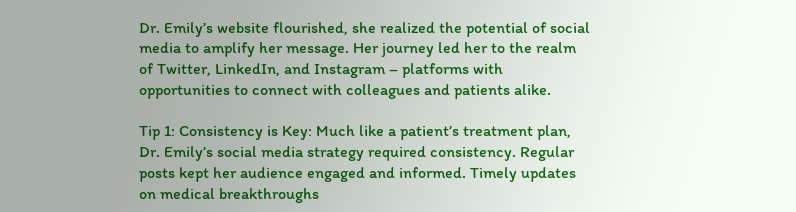Dr. Emily’s website flourished, she realized the potential of social media to amplify her message. Her journey led her to the realm of Twitter, LinkedIn, and Instagram – platforms with opportunities to connect with colleagues and patients alike.

Tip 1: Consistency is Key: Much like a patient’s treatment plan, Dr. Emily’s social media strategy required consistency. Regular posts kept her audience engaged and informed. Timely updates on medical breakthroughs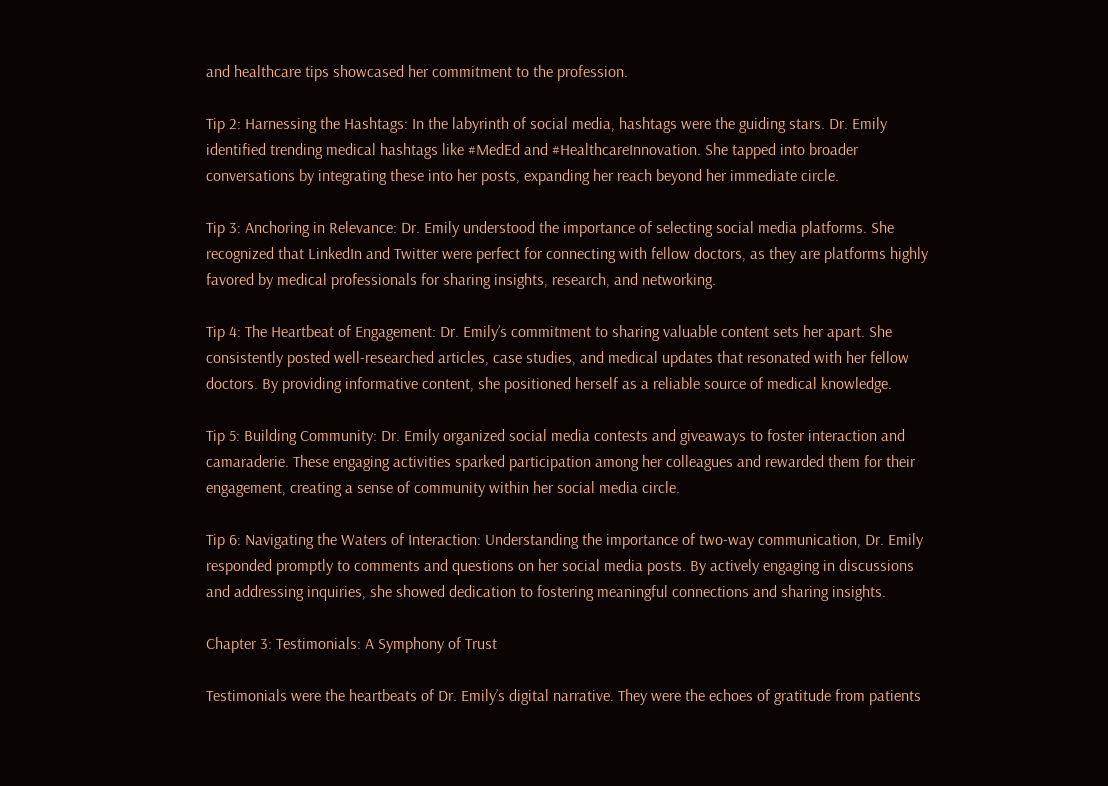and healthcare tips showcased her commitment to the profession.

Tip 2: Harnessing the Hashtags: In the labyrinth of social media, hashtags were the guiding stars. Dr. Emily identified trending medical hashtags like #MedEd and #HealthcareInnovation. She tapped into broader conversations by integrating these into her posts, expanding her reach beyond her immediate circle.

Tip 3: Anchoring in Relevance: Dr. Emily understood the importance of selecting social media platforms. She recognized that LinkedIn and Twitter were perfect for connecting with fellow doctors, as they are platforms highly favored by medical professionals for sharing insights, research, and networking.

Tip 4: The Heartbeat of Engagement: Dr. Emily’s commitment to sharing valuable content sets her apart. She consistently posted well-researched articles, case studies, and medical updates that resonated with her fellow doctors. By providing informative content, she positioned herself as a reliable source of medical knowledge.

Tip 5: Building Community: Dr. Emily organized social media contests and giveaways to foster interaction and camaraderie. These engaging activities sparked participation among her colleagues and rewarded them for their engagement, creating a sense of community within her social media circle.

Tip 6: Navigating the Waters of Interaction: Understanding the importance of two-way communication, Dr. Emily responded promptly to comments and questions on her social media posts. By actively engaging in discussions and addressing inquiries, she showed dedication to fostering meaningful connections and sharing insights.

Chapter 3: Testimonials: A Symphony of Trust

Testimonials were the heartbeats of Dr. Emily’s digital narrative. They were the echoes of gratitude from patients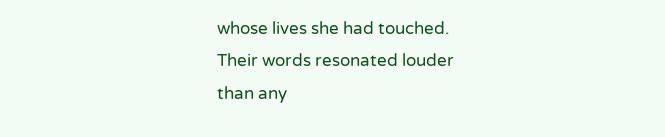whose lives she had touched. Their words resonated louder than any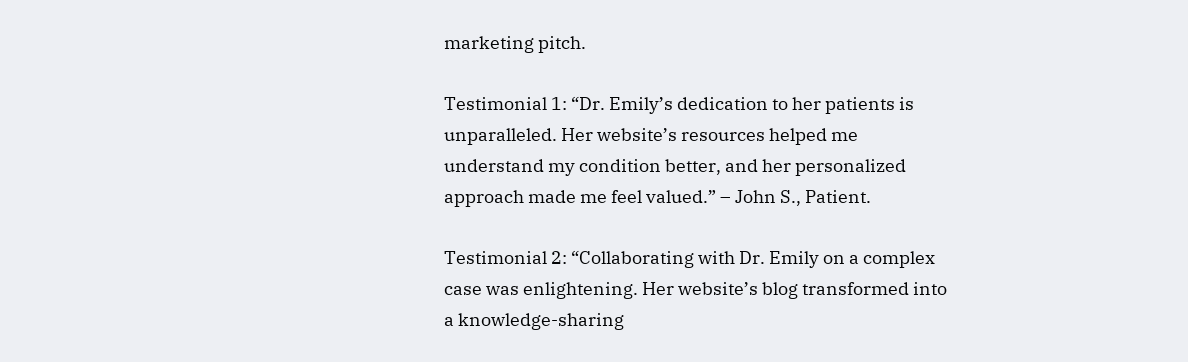marketing pitch.

Testimonial 1: “Dr. Emily’s dedication to her patients is unparalleled. Her website’s resources helped me understand my condition better, and her personalized approach made me feel valued.” – John S., Patient.

Testimonial 2: “Collaborating with Dr. Emily on a complex case was enlightening. Her website’s blog transformed into a knowledge-sharing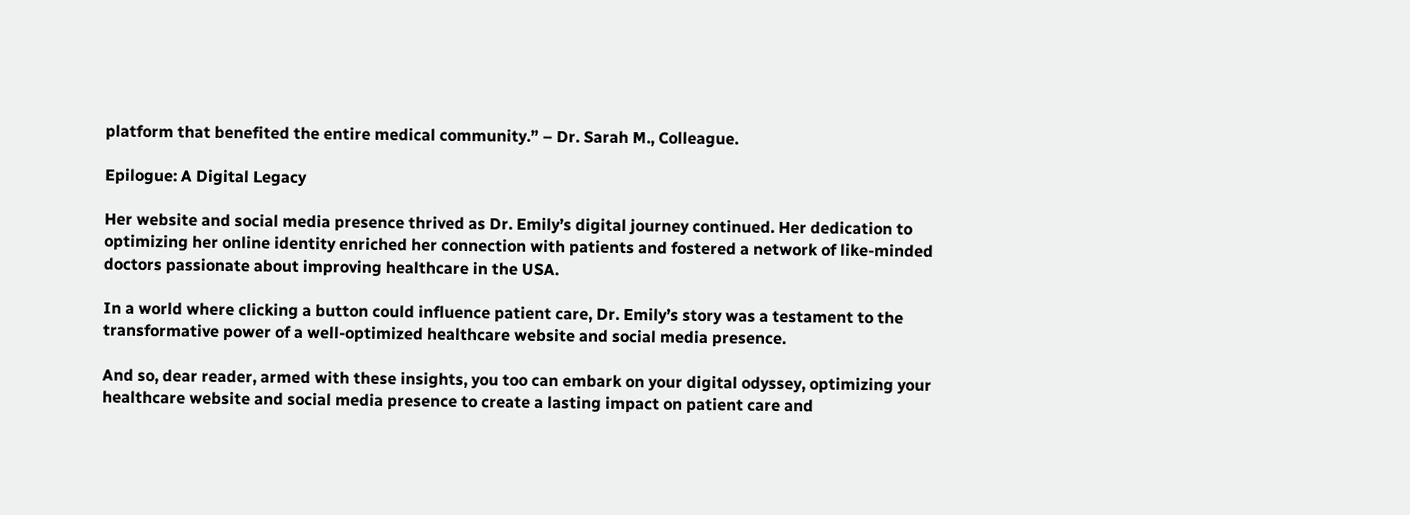platform that benefited the entire medical community.” – Dr. Sarah M., Colleague.

Epilogue: A Digital Legacy

Her website and social media presence thrived as Dr. Emily’s digital journey continued. Her dedication to optimizing her online identity enriched her connection with patients and fostered a network of like-minded doctors passionate about improving healthcare in the USA.

In a world where clicking a button could influence patient care, Dr. Emily’s story was a testament to the transformative power of a well-optimized healthcare website and social media presence.

And so, dear reader, armed with these insights, you too can embark on your digital odyssey, optimizing your healthcare website and social media presence to create a lasting impact on patient care and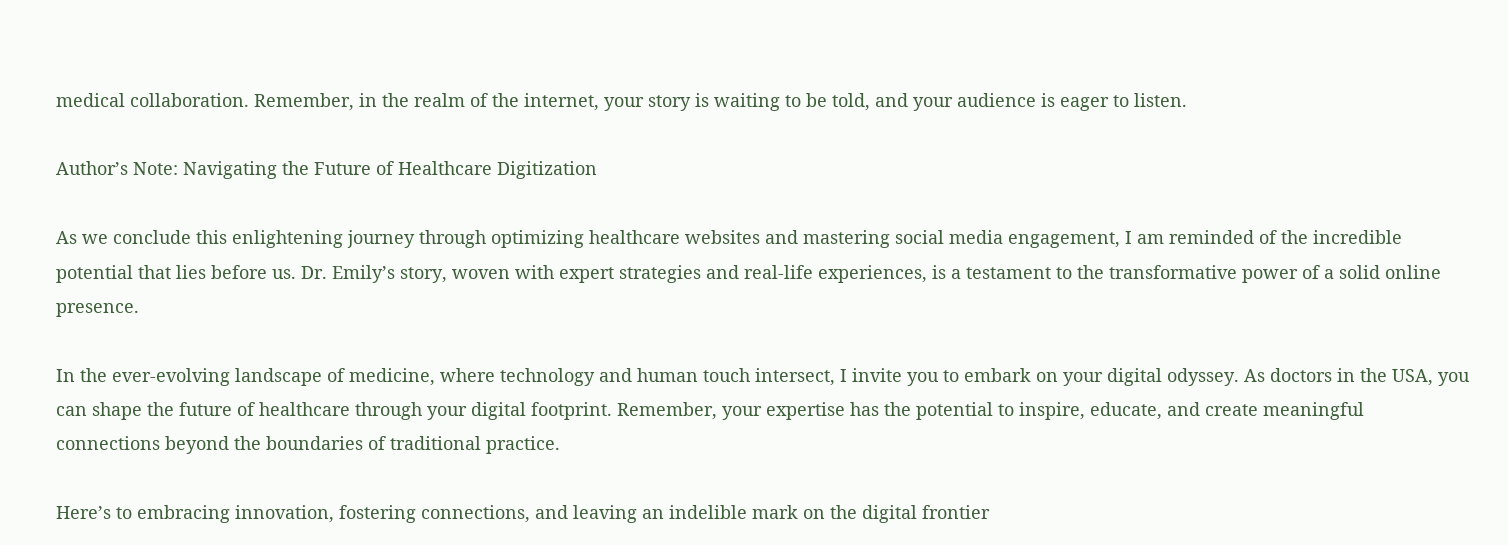medical collaboration. Remember, in the realm of the internet, your story is waiting to be told, and your audience is eager to listen.

Author’s Note: Navigating the Future of Healthcare Digitization

As we conclude this enlightening journey through optimizing healthcare websites and mastering social media engagement, I am reminded of the incredible potential that lies before us. Dr. Emily’s story, woven with expert strategies and real-life experiences, is a testament to the transformative power of a solid online presence.

In the ever-evolving landscape of medicine, where technology and human touch intersect, I invite you to embark on your digital odyssey. As doctors in the USA, you can shape the future of healthcare through your digital footprint. Remember, your expertise has the potential to inspire, educate, and create meaningful connections beyond the boundaries of traditional practice.

Here’s to embracing innovation, fostering connections, and leaving an indelible mark on the digital frontier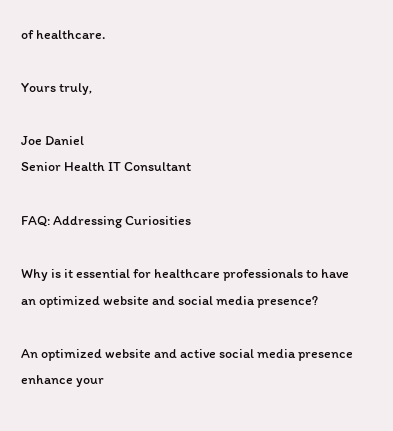of healthcare.

Yours truly,

Joe Daniel
Senior Health IT Consultant

FAQ: Addressing Curiosities

Why is it essential for healthcare professionals to have an optimized website and social media presence?

An optimized website and active social media presence enhance your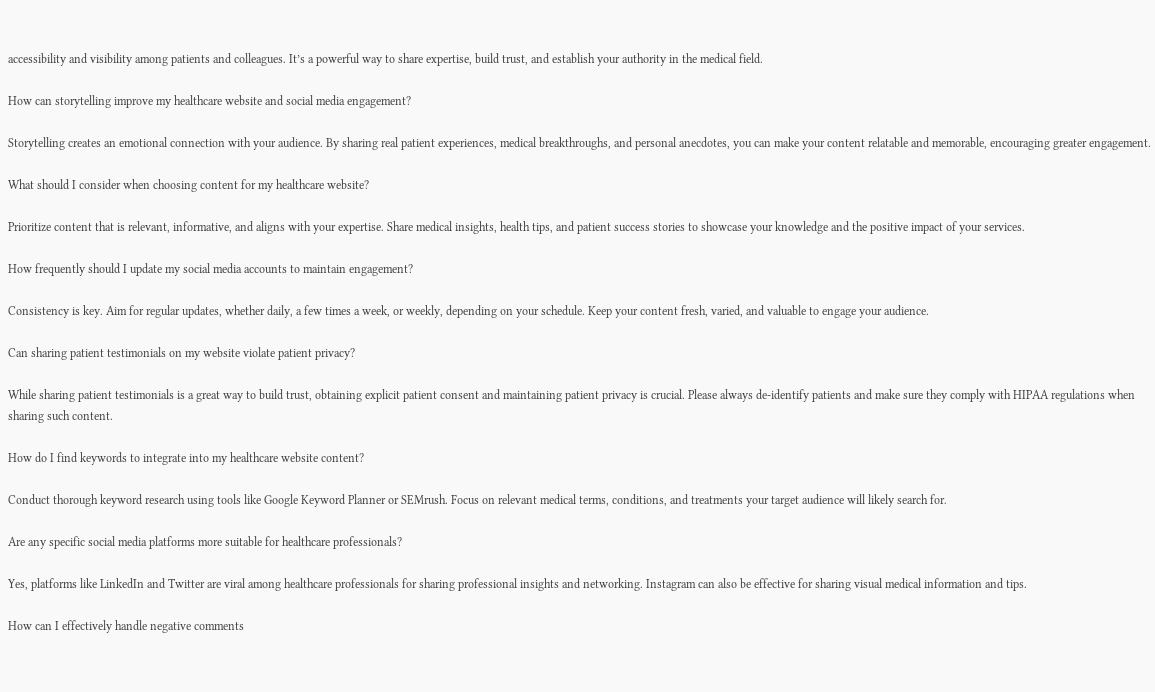accessibility and visibility among patients and colleagues. It’s a powerful way to share expertise, build trust, and establish your authority in the medical field.

How can storytelling improve my healthcare website and social media engagement?

Storytelling creates an emotional connection with your audience. By sharing real patient experiences, medical breakthroughs, and personal anecdotes, you can make your content relatable and memorable, encouraging greater engagement.

What should I consider when choosing content for my healthcare website?

Prioritize content that is relevant, informative, and aligns with your expertise. Share medical insights, health tips, and patient success stories to showcase your knowledge and the positive impact of your services.

How frequently should I update my social media accounts to maintain engagement?

Consistency is key. Aim for regular updates, whether daily, a few times a week, or weekly, depending on your schedule. Keep your content fresh, varied, and valuable to engage your audience.

Can sharing patient testimonials on my website violate patient privacy?

While sharing patient testimonials is a great way to build trust, obtaining explicit patient consent and maintaining patient privacy is crucial. Please always de-identify patients and make sure they comply with HIPAA regulations when sharing such content.

How do I find keywords to integrate into my healthcare website content?

Conduct thorough keyword research using tools like Google Keyword Planner or SEMrush. Focus on relevant medical terms, conditions, and treatments your target audience will likely search for.

Are any specific social media platforms more suitable for healthcare professionals?

Yes, platforms like LinkedIn and Twitter are viral among healthcare professionals for sharing professional insights and networking. Instagram can also be effective for sharing visual medical information and tips.

How can I effectively handle negative comments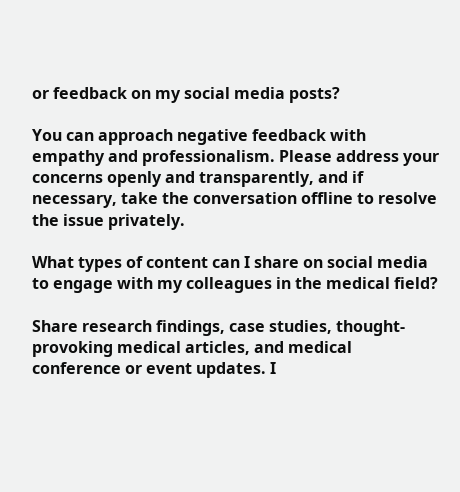or feedback on my social media posts?

You can approach negative feedback with empathy and professionalism. Please address your concerns openly and transparently, and if necessary, take the conversation offline to resolve the issue privately.

What types of content can I share on social media to engage with my colleagues in the medical field?

Share research findings, case studies, thought-provoking medical articles, and medical conference or event updates. I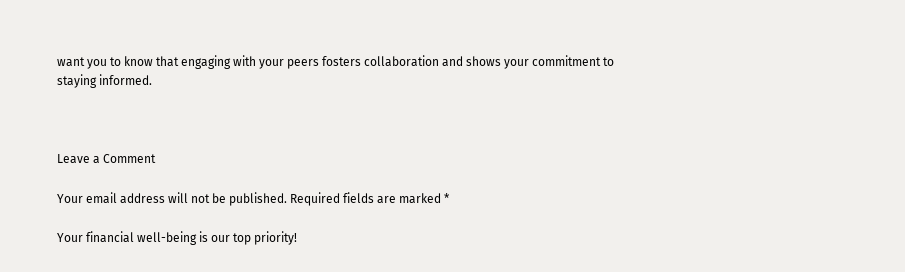want you to know that engaging with your peers fosters collaboration and shows your commitment to staying informed.



Leave a Comment

Your email address will not be published. Required fields are marked *

Your financial well-being is our top priority!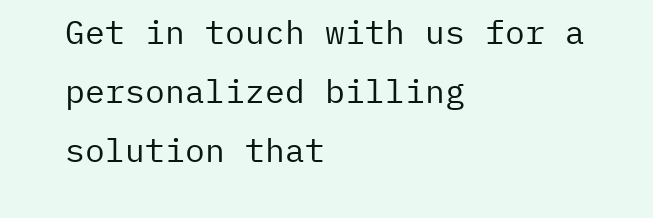Get in touch with us for a personalized billing solution that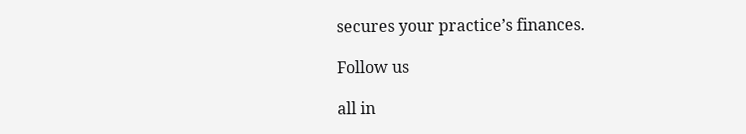secures your practice’s finances.

Follow us

all in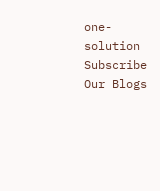one-solution
Subscribe Our Blogs